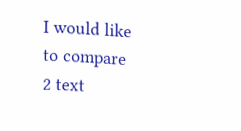I would like to compare 2 text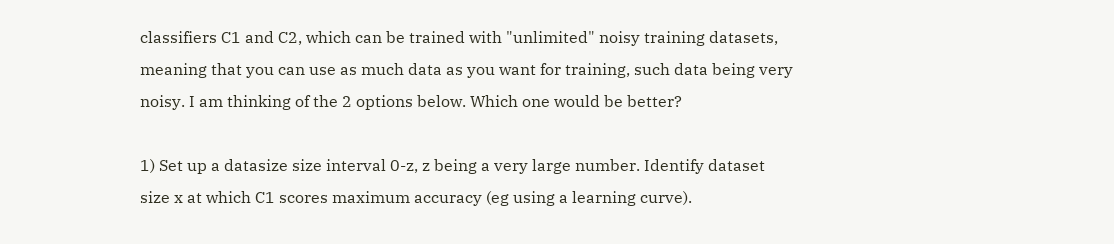classifiers C1 and C2, which can be trained with "unlimited" noisy training datasets, meaning that you can use as much data as you want for training, such data being very noisy. I am thinking of the 2 options below. Which one would be better?

1) Set up a datasize size interval 0-z, z being a very large number. Identify dataset size x at which C1 scores maximum accuracy (eg using a learning curve).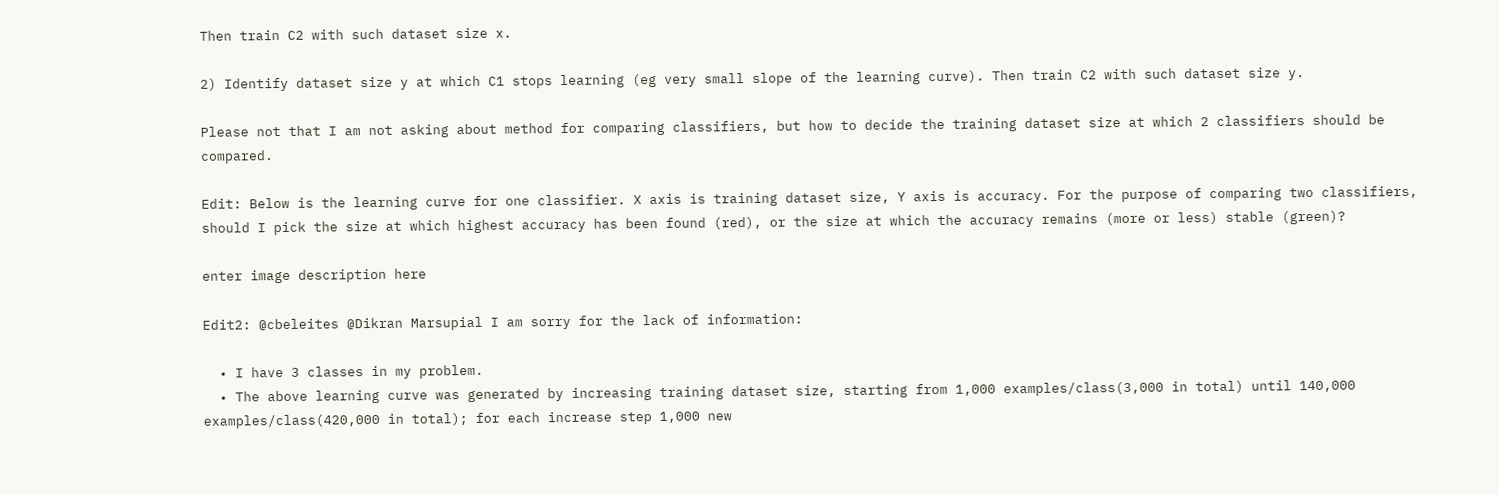Then train C2 with such dataset size x.

2) Identify dataset size y at which C1 stops learning (eg very small slope of the learning curve). Then train C2 with such dataset size y.

Please not that I am not asking about method for comparing classifiers, but how to decide the training dataset size at which 2 classifiers should be compared.

Edit: Below is the learning curve for one classifier. X axis is training dataset size, Y axis is accuracy. For the purpose of comparing two classifiers, should I pick the size at which highest accuracy has been found (red), or the size at which the accuracy remains (more or less) stable (green)?

enter image description here

Edit2: @cbeleites @Dikran Marsupial I am sorry for the lack of information:

  • I have 3 classes in my problem.
  • The above learning curve was generated by increasing training dataset size, starting from 1,000 examples/class(3,000 in total) until 140,000 examples/class(420,000 in total); for each increase step 1,000 new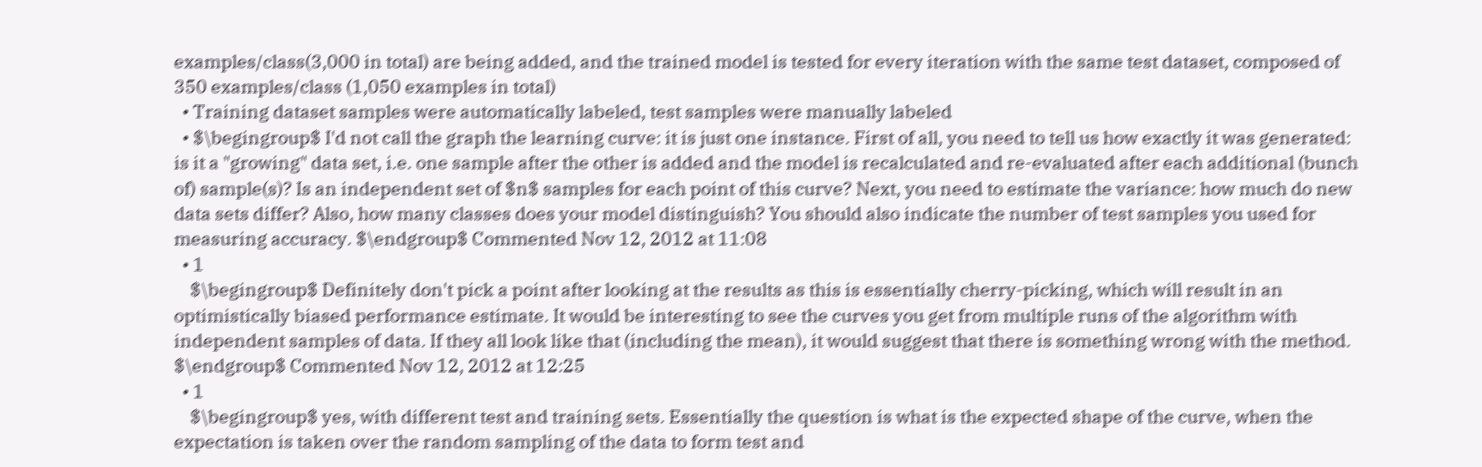examples/class(3,000 in total) are being added, and the trained model is tested for every iteration with the same test dataset, composed of 350 examples/class (1,050 examples in total)
  • Training dataset samples were automatically labeled, test samples were manually labeled
  • $\begingroup$ I'd not call the graph the learning curve: it is just one instance. First of all, you need to tell us how exactly it was generated: is it a "growing" data set, i.e. one sample after the other is added and the model is recalculated and re-evaluated after each additional (bunch of) sample(s)? Is an independent set of $n$ samples for each point of this curve? Next, you need to estimate the variance: how much do new data sets differ? Also, how many classes does your model distinguish? You should also indicate the number of test samples you used for measuring accuracy. $\endgroup$ Commented Nov 12, 2012 at 11:08
  • 1
    $\begingroup$ Definitely don't pick a point after looking at the results as this is essentially cherry-picking, which will result in an optimistically biased performance estimate. It would be interesting to see the curves you get from multiple runs of the algorithm with independent samples of data. If they all look like that (including the mean), it would suggest that there is something wrong with the method. $\endgroup$ Commented Nov 12, 2012 at 12:25
  • 1
    $\begingroup$ yes, with different test and training sets. Essentially the question is what is the expected shape of the curve, when the expectation is taken over the random sampling of the data to form test and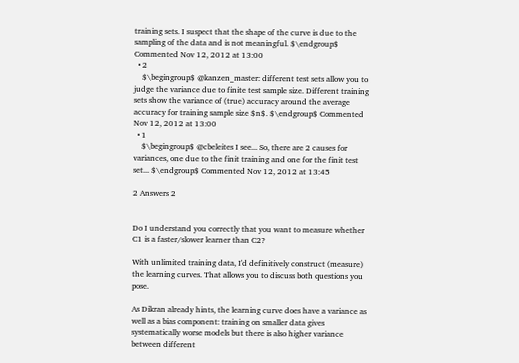training sets. I suspect that the shape of the curve is due to the sampling of the data and is not meaningful. $\endgroup$ Commented Nov 12, 2012 at 13:00
  • 2
    $\begingroup$ @kanzen_master: different test sets allow you to judge the variance due to finite test sample size. Different training sets show the variance of (true) accuracy around the average accuracy for training sample size $n$. $\endgroup$ Commented Nov 12, 2012 at 13:00
  • 1
    $\begingroup$ @cbeleites I see... So, there are 2 causes for variances, one due to the finit training and one for the finit test set... $\endgroup$ Commented Nov 12, 2012 at 13:45

2 Answers 2


Do I understand you correctly that you want to measure whether C1 is a faster/slower learner than C2?

With unlimited training data, I'd definitively construct (measure) the learning curves. That allows you to discuss both questions you pose.

As Dikran already hints, the learning curve does have a variance as well as a bias component: training on smaller data gives systematically worse models but there is also higher variance between different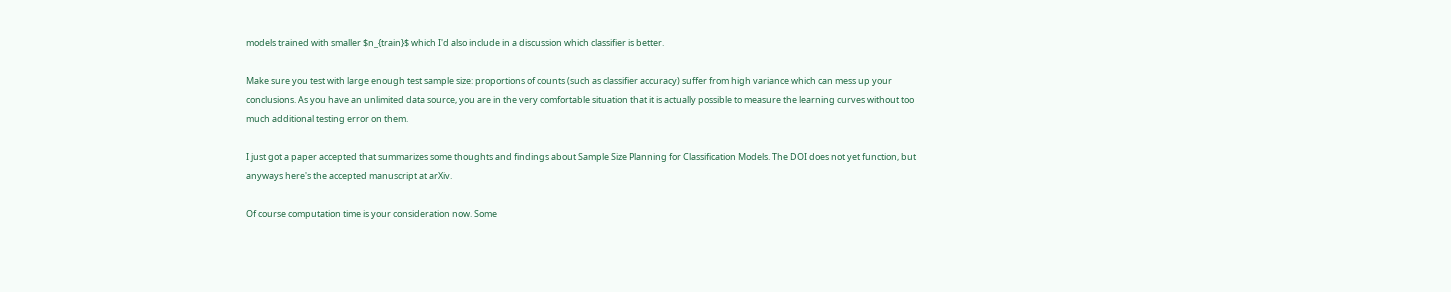models trained with smaller $n_{train}$ which I'd also include in a discussion which classifier is better.

Make sure you test with large enough test sample size: proportions of counts (such as classifier accuracy) suffer from high variance which can mess up your conclusions. As you have an unlimited data source, you are in the very comfortable situation that it is actually possible to measure the learning curves without too much additional testing error on them.

I just got a paper accepted that summarizes some thoughts and findings about Sample Size Planning for Classification Models. The DOI does not yet function, but anyways here's the accepted manuscript at arXiv.

Of course computation time is your consideration now. Some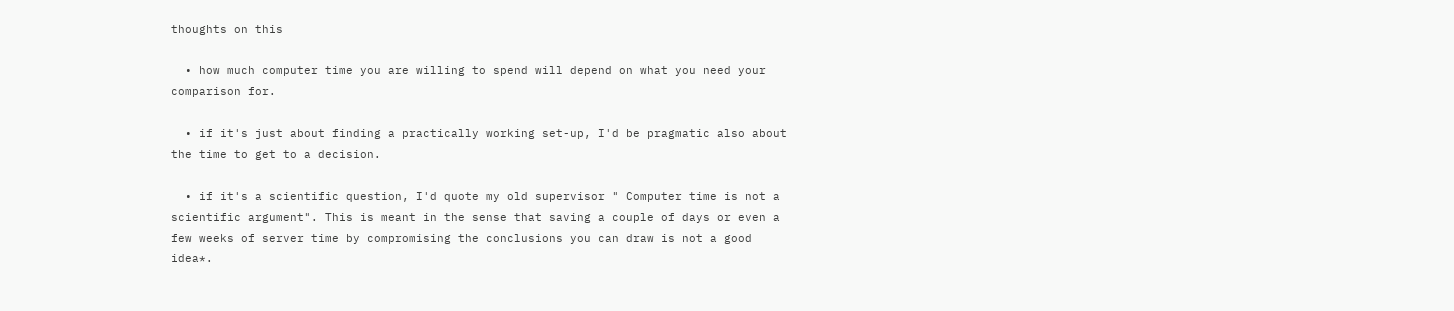thoughts on this

  • how much computer time you are willing to spend will depend on what you need your comparison for.

  • if it's just about finding a practically working set-up, I'd be pragmatic also about the time to get to a decision.

  • if it's a scientific question, I'd quote my old supervisor " Computer time is not a scientific argument". This is meant in the sense that saving a couple of days or even a few weeks of server time by compromising the conclusions you can draw is not a good idea*.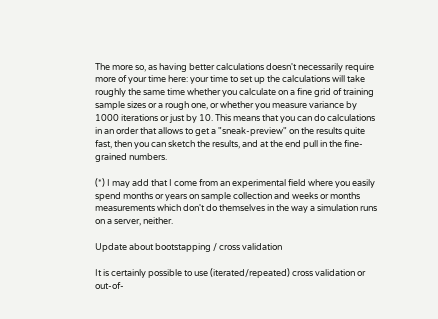The more so, as having better calculations doesn't necessarily require more of your time here: your time to set up the calculations will take roughly the same time whether you calculate on a fine grid of training sample sizes or a rough one, or whether you measure variance by 1000 iterations or just by 10. This means that you can do calculations in an order that allows to get a "sneak-preview" on the results quite fast, then you can sketch the results, and at the end pull in the fine-grained numbers.

(*) I may add that I come from an experimental field where you easily spend months or years on sample collection and weeks or months measurements which don't do themselves in the way a simulation runs on a server, neither.

Update about bootstapping / cross validation

It is certainly possible to use (iterated/repeated) cross validation or out-of-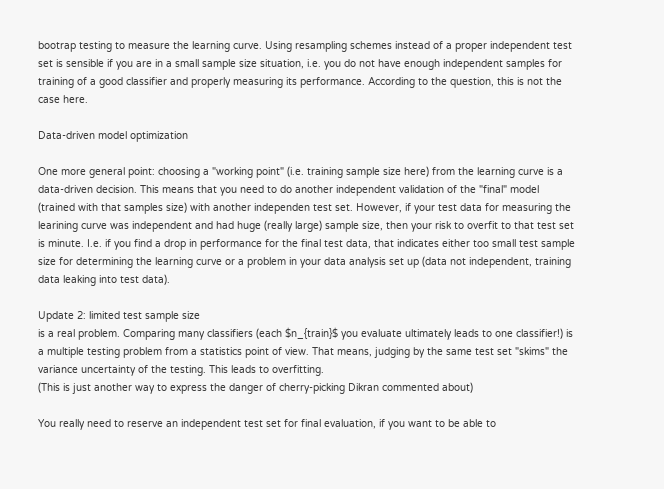bootrap testing to measure the learning curve. Using resampling schemes instead of a proper independent test set is sensible if you are in a small sample size situation, i.e. you do not have enough independent samples for training of a good classifier and properly measuring its performance. According to the question, this is not the case here.

Data-driven model optimization

One more general point: choosing a "working point" (i.e. training sample size here) from the learning curve is a data-driven decision. This means that you need to do another independent validation of the "final" model (trained with that samples size) with another independen test set. However, if your test data for measuring the learining curve was independent and had huge (really large) sample size, then your risk to overfit to that test set is minute. I.e. if you find a drop in performance for the final test data, that indicates either too small test sample size for determining the learning curve or a problem in your data analysis set up (data not independent, training data leaking into test data).

Update 2: limited test sample size
is a real problem. Comparing many classifiers (each $n_{train}$ you evaluate ultimately leads to one classifier!) is a multiple testing problem from a statistics point of view. That means, judging by the same test set "skims" the variance uncertainty of the testing. This leads to overfitting.
(This is just another way to express the danger of cherry-picking Dikran commented about)

You really need to reserve an independent test set for final evaluation, if you want to be able to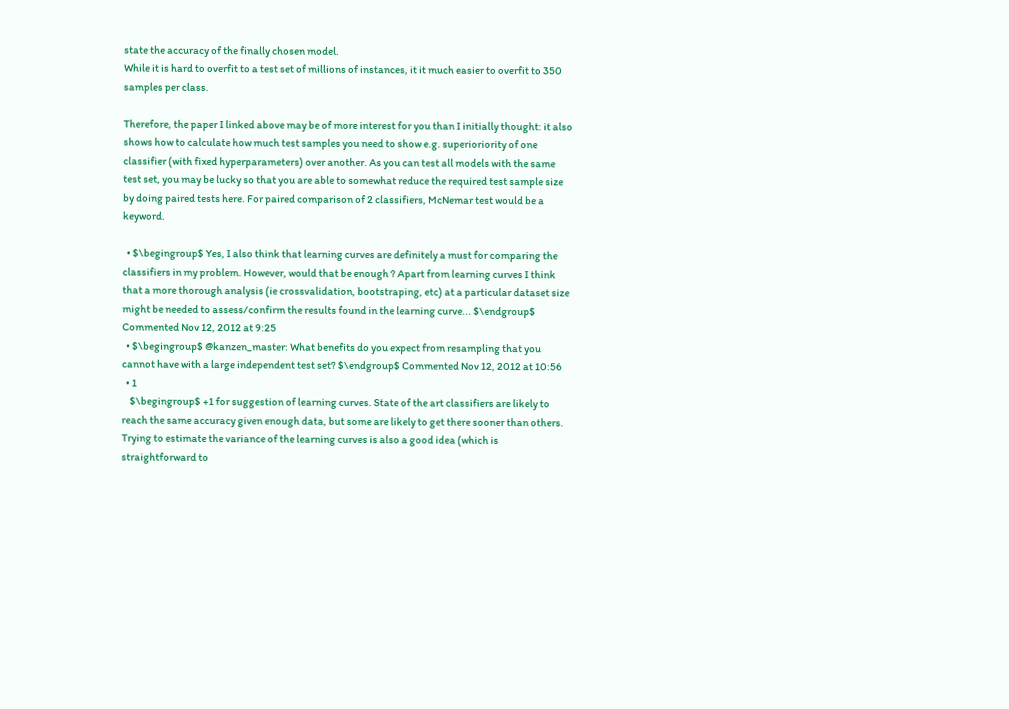state the accuracy of the finally chosen model.
While it is hard to overfit to a test set of millions of instances, it it much easier to overfit to 350 samples per class.

Therefore, the paper I linked above may be of more interest for you than I initially thought: it also shows how to calculate how much test samples you need to show e.g. superioriority of one classifier (with fixed hyperparameters) over another. As you can test all models with the same test set, you may be lucky so that you are able to somewhat reduce the required test sample size by doing paired tests here. For paired comparison of 2 classifiers, McNemar test would be a keyword.

  • $\begingroup$ Yes, I also think that learning curves are definitely a must for comparing the classifiers in my problem. However, would that be enough ? Apart from learning curves I think that a more thorough analysis (ie crossvalidation, bootstraping, etc) at a particular dataset size might be needed to assess/confirm the results found in the learning curve... $\endgroup$ Commented Nov 12, 2012 at 9:25
  • $\begingroup$ @kanzen_master: What benefits do you expect from resampling that you cannot have with a large independent test set? $\endgroup$ Commented Nov 12, 2012 at 10:56
  • 1
    $\begingroup$ +1 for suggestion of learning curves. State of the art classifiers are likely to reach the same accuracy given enough data, but some are likely to get there sooner than others. Trying to estimate the variance of the learning curves is also a good idea (which is straightforward to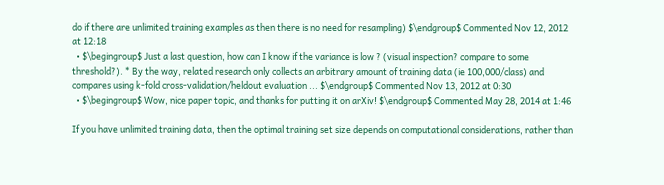do if there are unlimited training examples as then there is no need for resampling) $\endgroup$ Commented Nov 12, 2012 at 12:18
  • $\begingroup$ Just a last question, how can I know if the variance is low ? (visual inspection? compare to some threshold?). * By the way, related research only collects an arbitrary amount of training data (ie 100,000/class) and compares using k-fold cross-validation/heldout evaluation ... $\endgroup$ Commented Nov 13, 2012 at 0:30
  • $\begingroup$ Wow, nice paper topic, and thanks for putting it on arXiv! $\endgroup$ Commented May 28, 2014 at 1:46

If you have unlimited training data, then the optimal training set size depends on computational considerations, rather than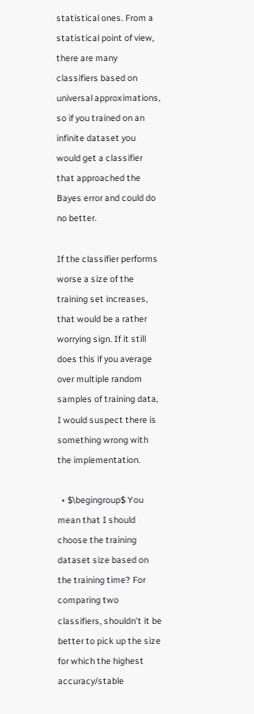statistical ones. From a statistical point of view, there are many classifiers based on universal approximations, so if you trained on an infinite dataset you would get a classifier that approached the Bayes error and could do no better.

If the classifier performs worse a size of the training set increases, that would be a rather worrying sign. If it still does this if you average over multiple random samples of training data, I would suspect there is something wrong with the implementation.

  • $\begingroup$ You mean that I should choose the training dataset size based on the training time? For comparing two classifiers, shouldn't it be better to pick up the size for which the highest accuracy/stable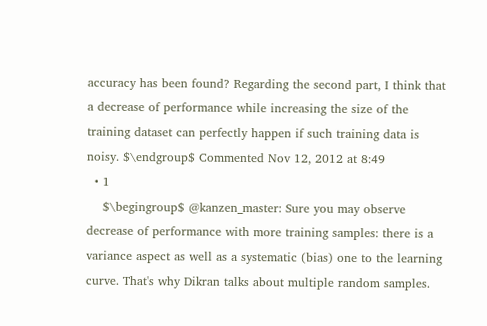accuracy has been found? Regarding the second part, I think that a decrease of performance while increasing the size of the training dataset can perfectly happen if such training data is noisy. $\endgroup$ Commented Nov 12, 2012 at 8:49
  • 1
    $\begingroup$ @kanzen_master: Sure you may observe decrease of performance with more training samples: there is a variance aspect as well as a systematic (bias) one to the learning curve. That's why Dikran talks about multiple random samples.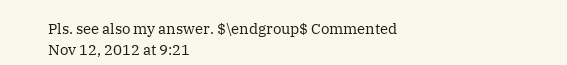Pls. see also my answer. $\endgroup$ Commented Nov 12, 2012 at 9:21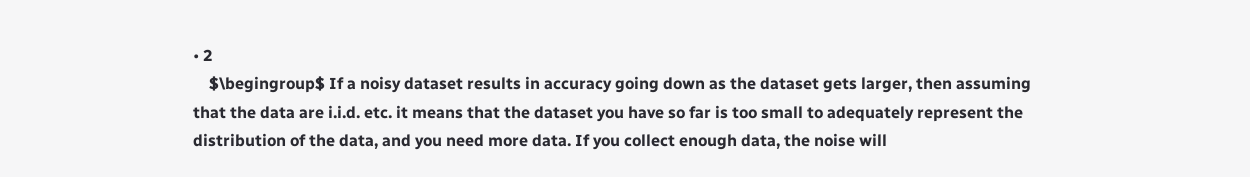• 2
    $\begingroup$ If a noisy dataset results in accuracy going down as the dataset gets larger, then assuming that the data are i.i.d. etc. it means that the dataset you have so far is too small to adequately represent the distribution of the data, and you need more data. If you collect enough data, the noise will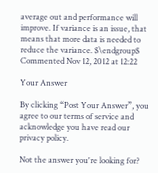average out and performance will improve. If variance is an issue, that means that more data is needed to reduce the variance. $\endgroup$ Commented Nov 12, 2012 at 12:22

Your Answer

By clicking “Post Your Answer”, you agree to our terms of service and acknowledge you have read our privacy policy.

Not the answer you're looking for?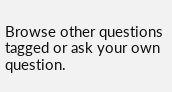Browse other questions tagged or ask your own question.